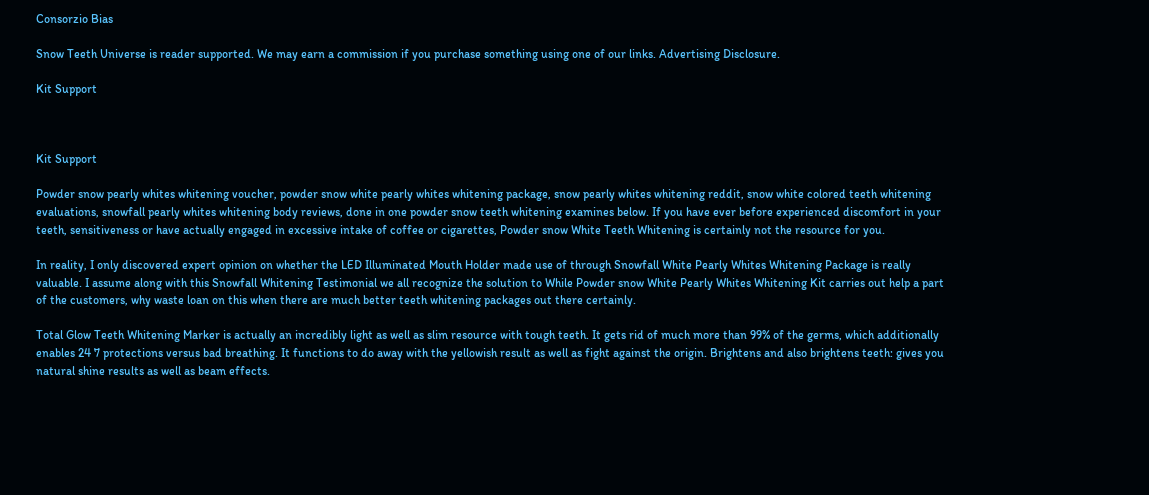Consorzio Bias

Snow Teeth Universe is reader supported. We may earn a commission if you purchase something using one of our links. Advertising Disclosure.

Kit Support



Kit Support

Powder snow pearly whites whitening voucher, powder snow white pearly whites whitening package, snow pearly whites whitening reddit, snow white colored teeth whitening evaluations, snowfall pearly whites whitening body reviews, done in one powder snow teeth whitening examines below. If you have ever before experienced discomfort in your teeth, sensitiveness or have actually engaged in excessive intake of coffee or cigarettes, Powder snow White Teeth Whitening is certainly not the resource for you.

In reality, I only discovered expert opinion on whether the LED Illuminated Mouth Holder made use of through Snowfall White Pearly Whites Whitening Package is really valuable. I assume along with this Snowfall Whitening Testimonial we all recognize the solution to While Powder snow White Pearly Whites Whitening Kit carries out help a part of the customers, why waste loan on this when there are much better teeth whitening packages out there certainly.

Total Glow Teeth Whitening Marker is actually an incredibly light as well as slim resource with tough teeth. It gets rid of much more than 99% of the germs, which additionally enables 24 7 protections versus bad breathing. It functions to do away with the yellowish result as well as fight against the origin. Brightens and also brightens teeth: gives you natural shine results as well as beam effects.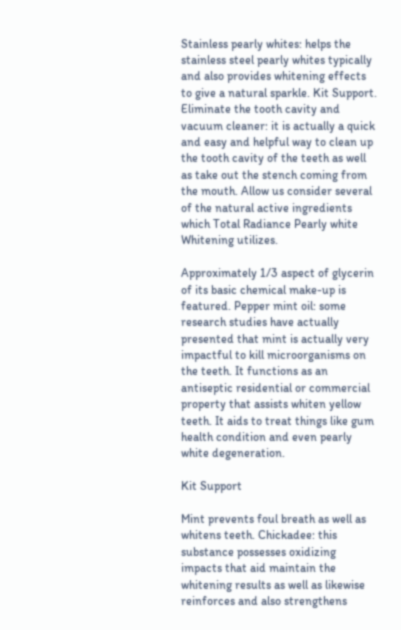Stainless pearly whites: helps the stainless steel pearly whites typically and also provides whitening effects to give a natural sparkle. Kit Support. Eliminate the tooth cavity and vacuum cleaner: it is actually a quick and easy and helpful way to clean up the tooth cavity of the teeth as well as take out the stench coming from the mouth. Allow us consider several of the natural active ingredients which Total Radiance Pearly white Whitening utilizes.

Approximately 1/3 aspect of glycerin of its basic chemical make-up is featured. Pepper mint oil: some research studies have actually presented that mint is actually very impactful to kill microorganisms on the teeth. It functions as an antiseptic residential or commercial property that assists whiten yellow teeth. It aids to treat things like gum health condition and even pearly white degeneration.

Kit Support

Mint prevents foul breath as well as whitens teeth. Chickadee: this substance possesses oxidizing impacts that aid maintain the whitening results as well as likewise reinforces and also strengthens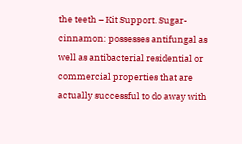the teeth – Kit Support. Sugar-cinnamon: possesses antifungal as well as antibacterial residential or commercial properties that are actually successful to do away with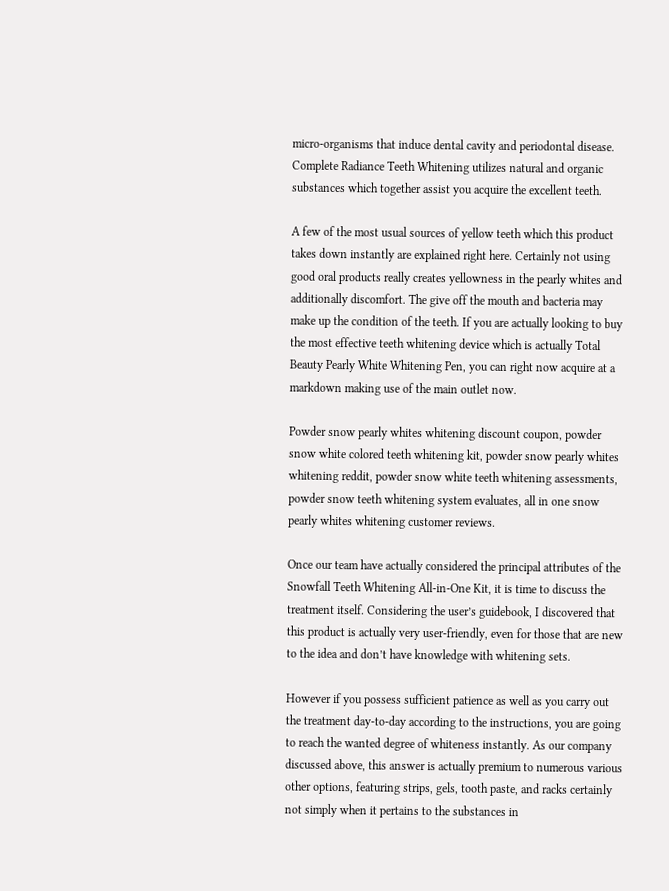micro-organisms that induce dental cavity and periodontal disease. Complete Radiance Teeth Whitening utilizes natural and organic substances which together assist you acquire the excellent teeth.

A few of the most usual sources of yellow teeth which this product takes down instantly are explained right here. Certainly not using good oral products really creates yellowness in the pearly whites and additionally discomfort. The give off the mouth and bacteria may make up the condition of the teeth. If you are actually looking to buy the most effective teeth whitening device which is actually Total Beauty Pearly White Whitening Pen, you can right now acquire at a markdown making use of the main outlet now.

Powder snow pearly whites whitening discount coupon, powder snow white colored teeth whitening kit, powder snow pearly whites whitening reddit, powder snow white teeth whitening assessments, powder snow teeth whitening system evaluates, all in one snow pearly whites whitening customer reviews.

Once our team have actually considered the principal attributes of the Snowfall Teeth Whitening All-in-One Kit, it is time to discuss the treatment itself. Considering the user’s guidebook, I discovered that this product is actually very user-friendly, even for those that are new to the idea and don’t have knowledge with whitening sets.

However if you possess sufficient patience as well as you carry out the treatment day-to-day according to the instructions, you are going to reach the wanted degree of whiteness instantly. As our company discussed above, this answer is actually premium to numerous various other options, featuring strips, gels, tooth paste, and racks certainly not simply when it pertains to the substances in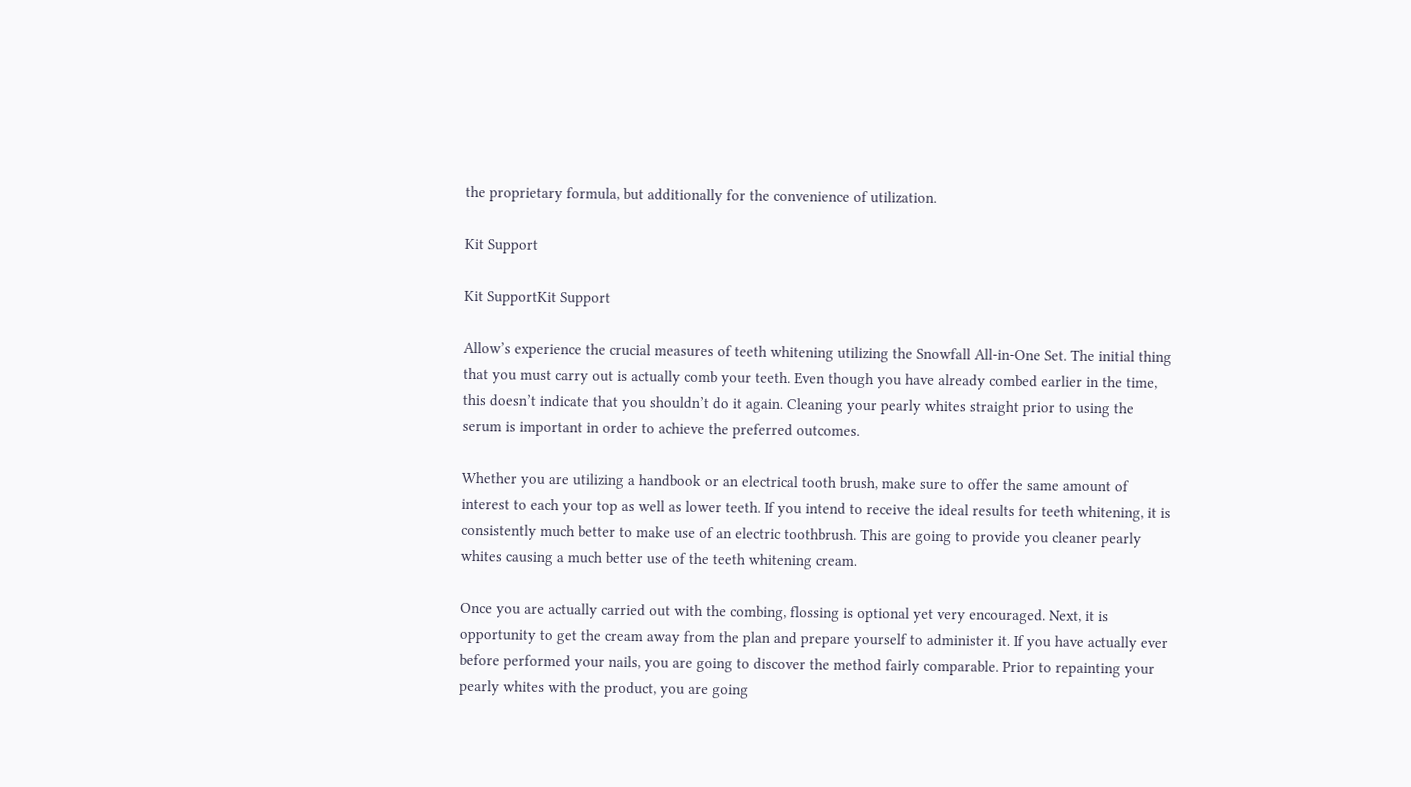the proprietary formula, but additionally for the convenience of utilization.

Kit Support

Kit SupportKit Support

Allow’s experience the crucial measures of teeth whitening utilizing the Snowfall All-in-One Set. The initial thing that you must carry out is actually comb your teeth. Even though you have already combed earlier in the time, this doesn’t indicate that you shouldn’t do it again. Cleaning your pearly whites straight prior to using the serum is important in order to achieve the preferred outcomes.

Whether you are utilizing a handbook or an electrical tooth brush, make sure to offer the same amount of interest to each your top as well as lower teeth. If you intend to receive the ideal results for teeth whitening, it is consistently much better to make use of an electric toothbrush. This are going to provide you cleaner pearly whites causing a much better use of the teeth whitening cream.

Once you are actually carried out with the combing, flossing is optional yet very encouraged. Next, it is opportunity to get the cream away from the plan and prepare yourself to administer it. If you have actually ever before performed your nails, you are going to discover the method fairly comparable. Prior to repainting your pearly whites with the product, you are going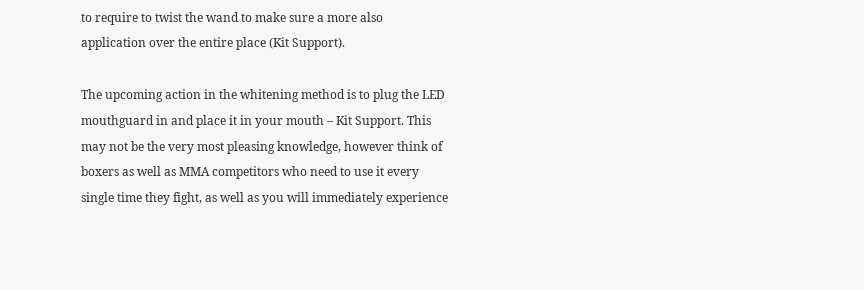to require to twist the wand to make sure a more also application over the entire place (Kit Support).

The upcoming action in the whitening method is to plug the LED mouthguard in and place it in your mouth – Kit Support. This may not be the very most pleasing knowledge, however think of boxers as well as MMA competitors who need to use it every single time they fight, as well as you will immediately experience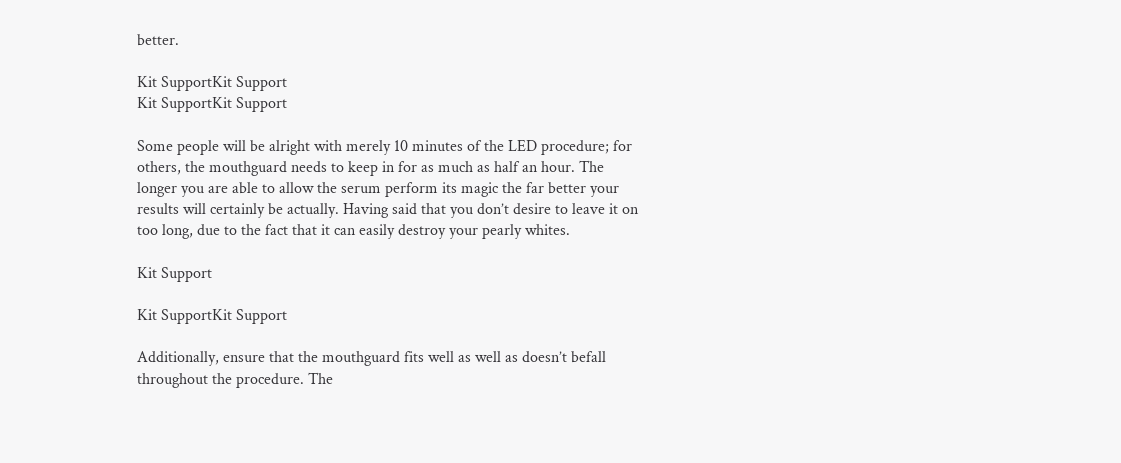better.

Kit SupportKit Support
Kit SupportKit Support

Some people will be alright with merely 10 minutes of the LED procedure; for others, the mouthguard needs to keep in for as much as half an hour. The longer you are able to allow the serum perform its magic the far better your results will certainly be actually. Having said that you don’t desire to leave it on too long, due to the fact that it can easily destroy your pearly whites.

Kit Support

Kit SupportKit Support

Additionally, ensure that the mouthguard fits well as well as doesn’t befall throughout the procedure. The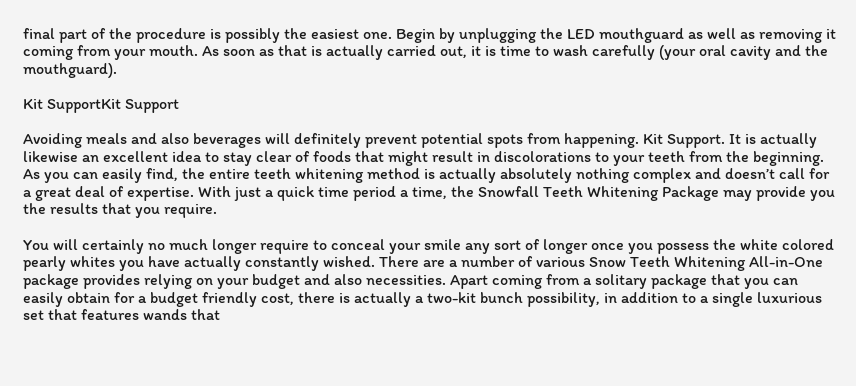final part of the procedure is possibly the easiest one. Begin by unplugging the LED mouthguard as well as removing it coming from your mouth. As soon as that is actually carried out, it is time to wash carefully (your oral cavity and the mouthguard).

Kit SupportKit Support

Avoiding meals and also beverages will definitely prevent potential spots from happening. Kit Support. It is actually likewise an excellent idea to stay clear of foods that might result in discolorations to your teeth from the beginning. As you can easily find, the entire teeth whitening method is actually absolutely nothing complex and doesn’t call for a great deal of expertise. With just a quick time period a time, the Snowfall Teeth Whitening Package may provide you the results that you require.

You will certainly no much longer require to conceal your smile any sort of longer once you possess the white colored pearly whites you have actually constantly wished. There are a number of various Snow Teeth Whitening All-in-One package provides relying on your budget and also necessities. Apart coming from a solitary package that you can easily obtain for a budget friendly cost, there is actually a two-kit bunch possibility, in addition to a single luxurious set that features wands that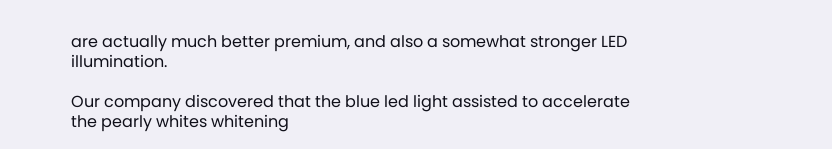are actually much better premium, and also a somewhat stronger LED illumination.

Our company discovered that the blue led light assisted to accelerate the pearly whites whitening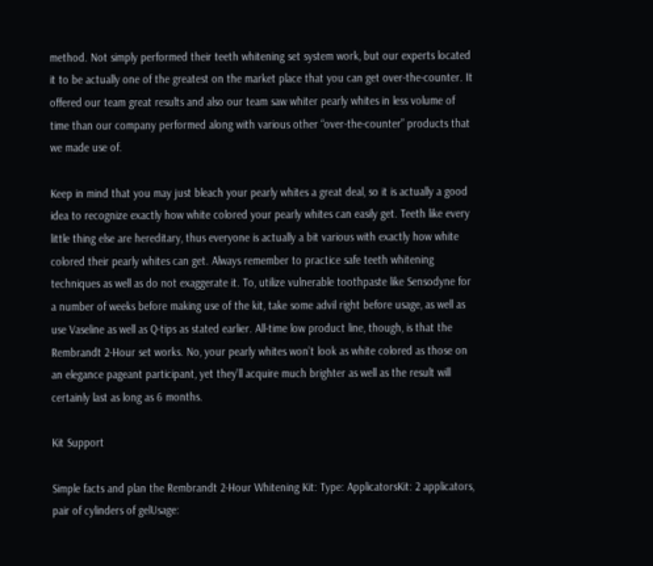method. Not simply performed their teeth whitening set system work, but our experts located it to be actually one of the greatest on the market place that you can get over-the-counter. It offered our team great results and also our team saw whiter pearly whites in less volume of time than our company performed along with various other “over-the-counter” products that we made use of.

Keep in mind that you may just bleach your pearly whites a great deal, so it is actually a good idea to recognize exactly how white colored your pearly whites can easily get. Teeth like every little thing else are hereditary, thus everyone is actually a bit various with exactly how white colored their pearly whites can get. Always remember to practice safe teeth whitening techniques as well as do not exaggerate it. To, utilize vulnerable toothpaste like Sensodyne for a number of weeks before making use of the kit, take some advil right before usage, as well as use Vaseline as well as Q-tips as stated earlier. All-time low product line, though, is that the Rembrandt 2-Hour set works. No, your pearly whites won’t look as white colored as those on an elegance pageant participant, yet they’ll acquire much brighter as well as the result will certainly last as long as 6 months.

Kit Support

Simple facts and plan the Rembrandt 2-Hour Whitening Kit: Type: ApplicatorsKit: 2 applicators, pair of cylinders of gelUsage: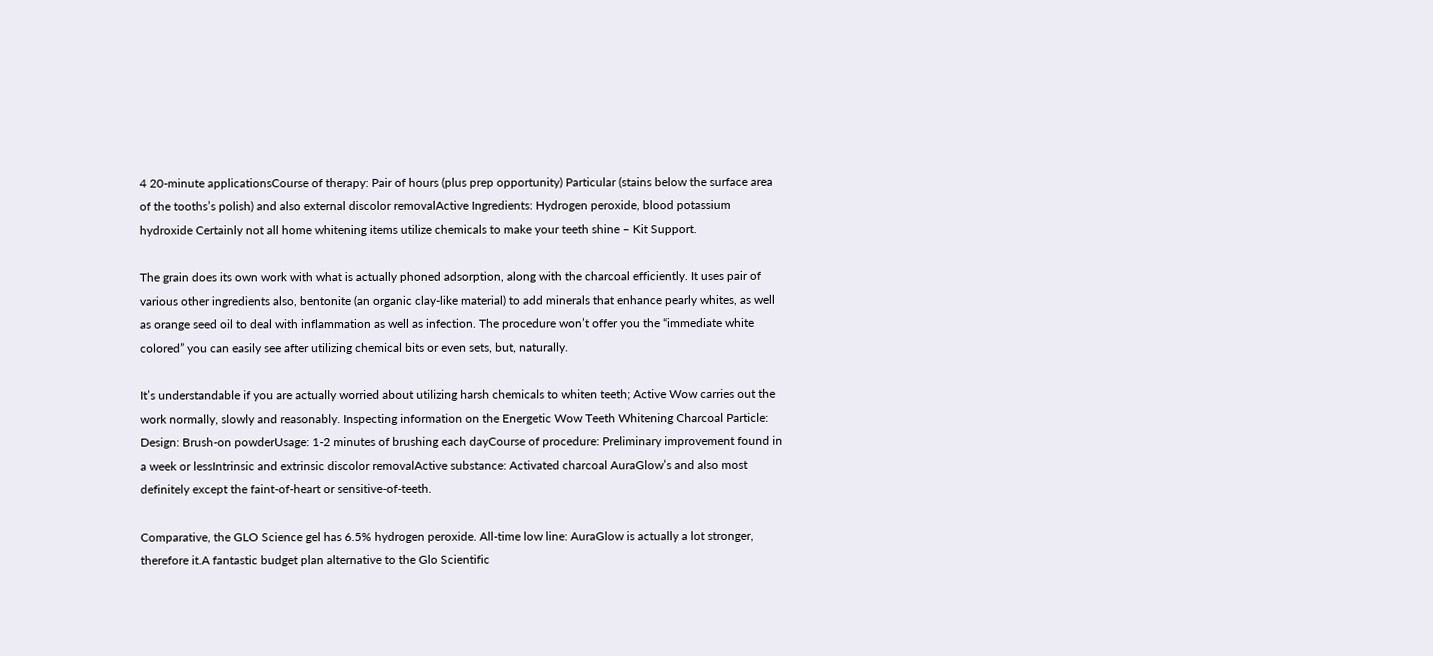4 20-minute applicationsCourse of therapy: Pair of hours (plus prep opportunity) Particular (stains below the surface area of the tooths’s polish) and also external discolor removalActive Ingredients: Hydrogen peroxide, blood potassium hydroxide Certainly not all home whitening items utilize chemicals to make your teeth shine – Kit Support.

The grain does its own work with what is actually phoned adsorption, along with the charcoal efficiently. It uses pair of various other ingredients also, bentonite (an organic clay-like material) to add minerals that enhance pearly whites, as well as orange seed oil to deal with inflammation as well as infection. The procedure won’t offer you the “immediate white colored” you can easily see after utilizing chemical bits or even sets, but, naturally.

It’s understandable if you are actually worried about utilizing harsh chemicals to whiten teeth; Active Wow carries out the work normally, slowly and reasonably. Inspecting information on the Energetic Wow Teeth Whitening Charcoal Particle: Design: Brush-on powderUsage: 1-2 minutes of brushing each dayCourse of procedure: Preliminary improvement found in a week or lessIntrinsic and extrinsic discolor removalActive substance: Activated charcoal AuraGlow’s and also most definitely except the faint-of-heart or sensitive-of-teeth.

Comparative, the GLO Science gel has 6.5% hydrogen peroxide. All-time low line: AuraGlow is actually a lot stronger, therefore it.A fantastic budget plan alternative to the Glo Scientific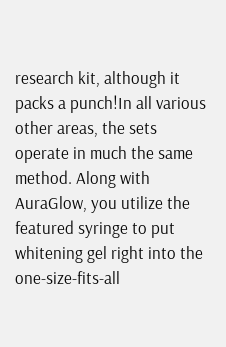research kit, although it packs a punch!In all various other areas, the sets operate in much the same method. Along with AuraGlow, you utilize the featured syringe to put whitening gel right into the one-size-fits-all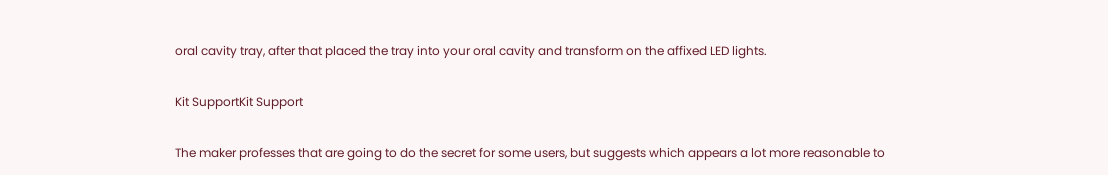oral cavity tray, after that placed the tray into your oral cavity and transform on the affixed LED lights.

Kit SupportKit Support

The maker professes that are going to do the secret for some users, but suggests which appears a lot more reasonable to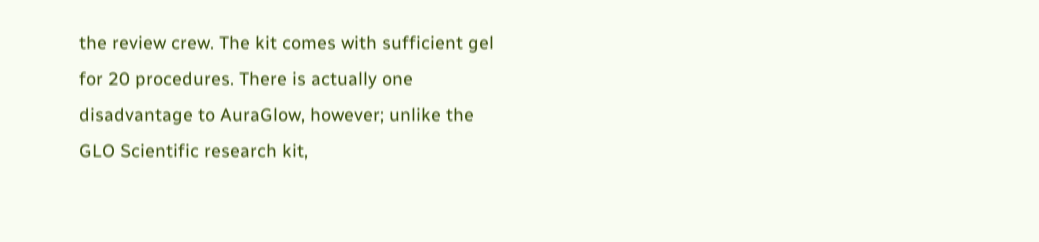the review crew. The kit comes with sufficient gel for 20 procedures. There is actually one disadvantage to AuraGlow, however; unlike the GLO Scientific research kit,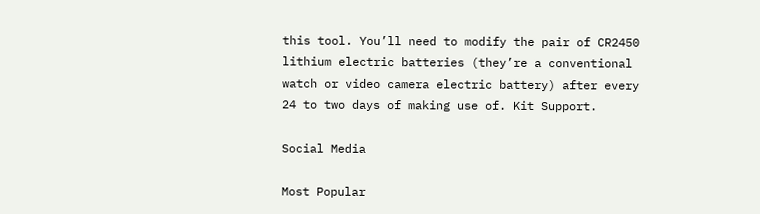this tool. You’ll need to modify the pair of CR2450 lithium electric batteries (they’re a conventional watch or video camera electric battery) after every 24 to two days of making use of. Kit Support.

Social Media

Most Popular